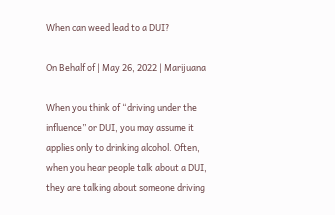When can weed lead to a DUI?

On Behalf of | May 26, 2022 | Marijuana

When you think of “driving under the influence” or DUI, you may assume it applies only to drinking alcohol. Often, when you hear people talk about a DUI, they are talking about someone driving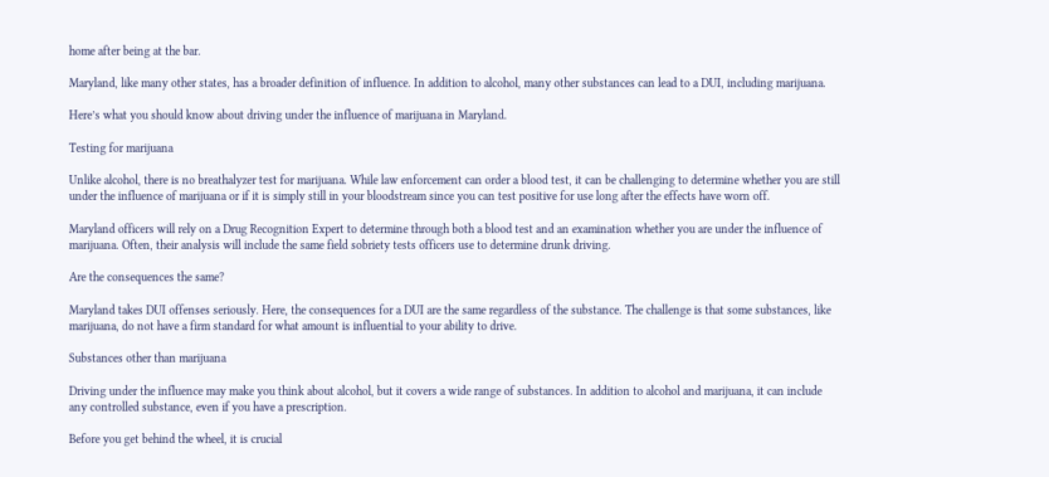home after being at the bar.

Maryland, like many other states, has a broader definition of influence. In addition to alcohol, many other substances can lead to a DUI, including marijuana.

Here’s what you should know about driving under the influence of marijuana in Maryland.

Testing for marijuana

Unlike alcohol, there is no breathalyzer test for marijuana. While law enforcement can order a blood test, it can be challenging to determine whether you are still under the influence of marijuana or if it is simply still in your bloodstream since you can test positive for use long after the effects have worn off.

Maryland officers will rely on a Drug Recognition Expert to determine through both a blood test and an examination whether you are under the influence of marijuana. Often, their analysis will include the same field sobriety tests officers use to determine drunk driving.

Are the consequences the same?

Maryland takes DUI offenses seriously. Here, the consequences for a DUI are the same regardless of the substance. The challenge is that some substances, like marijuana, do not have a firm standard for what amount is influential to your ability to drive.

Substances other than marijuana

Driving under the influence may make you think about alcohol, but it covers a wide range of substances. In addition to alcohol and marijuana, it can include any controlled substance, even if you have a prescription.

Before you get behind the wheel, it is crucial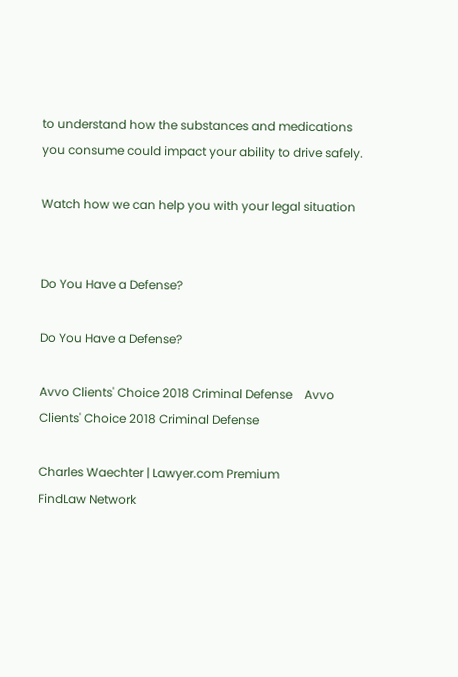to understand how the substances and medications you consume could impact your ability to drive safely.

Watch how we can help you with your legal situation


Do You Have a Defense?

Do You Have a Defense?

Avvo Clients' Choice 2018 Criminal Defense    Avvo Clients' Choice 2018 Criminal Defense

Charles Waechter | Lawyer.com Premium
FindLaw Network